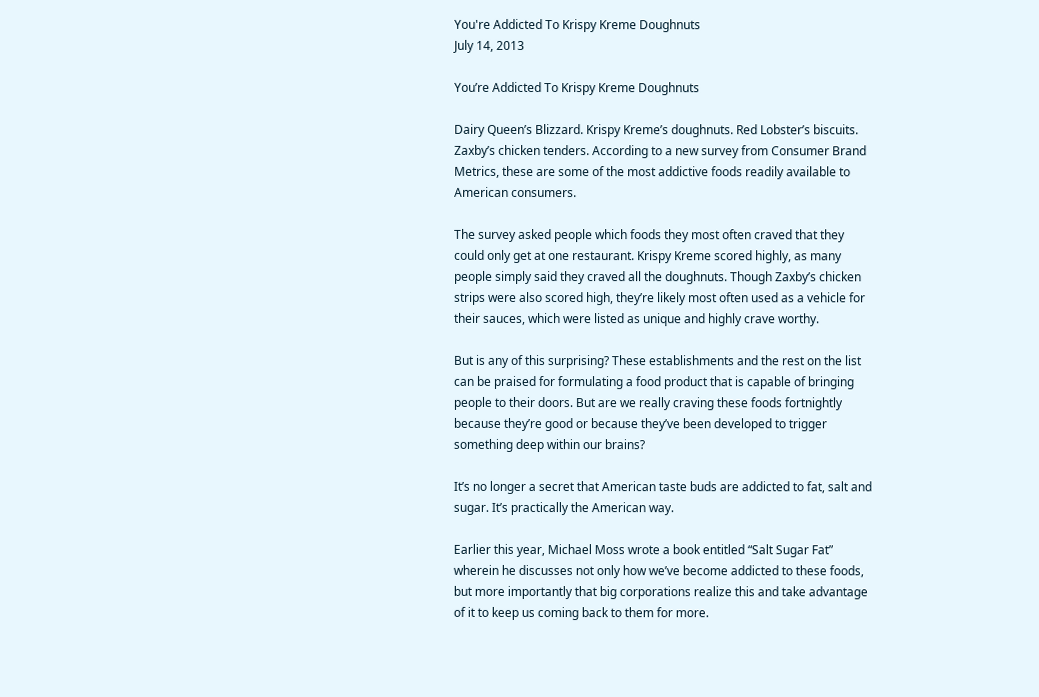You're Addicted To Krispy Kreme Doughnuts
July 14, 2013

You’re Addicted To Krispy Kreme Doughnuts

Dairy Queen’s Blizzard. Krispy Kreme’s doughnuts. Red Lobster’s biscuits. Zaxby’s chicken tenders. According to a new survey from Consumer Brand Metrics, these are some of the most addictive foods readily available to American consumers.

The survey asked people which foods they most often craved that they could only get at one restaurant. Krispy Kreme scored highly, as many people simply said they craved all the doughnuts. Though Zaxby’s chicken strips were also scored high, they’re likely most often used as a vehicle for their sauces, which were listed as unique and highly crave worthy.

But is any of this surprising? These establishments and the rest on the list can be praised for formulating a food product that is capable of bringing people to their doors. But are we really craving these foods fortnightly because they’re good or because they’ve been developed to trigger something deep within our brains?

It’s no longer a secret that American taste buds are addicted to fat, salt and sugar. It’s practically the American way.

Earlier this year, Michael Moss wrote a book entitled “Salt Sugar Fat” wherein he discusses not only how we’ve become addicted to these foods, but more importantly that big corporations realize this and take advantage of it to keep us coming back to them for more.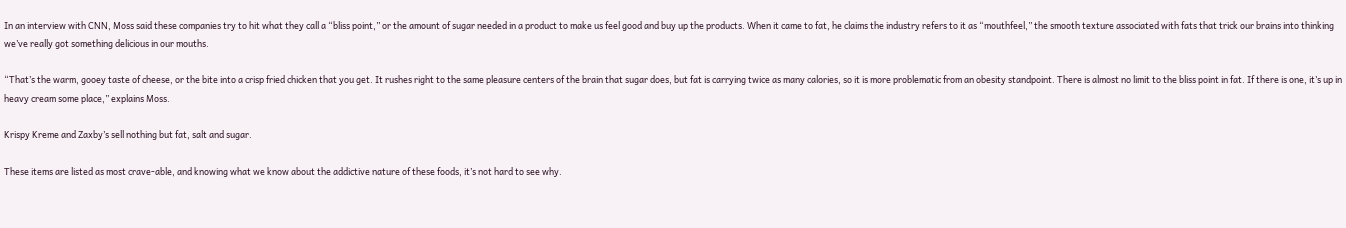In an interview with CNN, Moss said these companies try to hit what they call a “bliss point,” or the amount of sugar needed in a product to make us feel good and buy up the products. When it came to fat, he claims the industry refers to it as “mouthfeel,” the smooth texture associated with fats that trick our brains into thinking we’ve really got something delicious in our mouths.

“That’s the warm, gooey taste of cheese, or the bite into a crisp fried chicken that you get. It rushes right to the same pleasure centers of the brain that sugar does, but fat is carrying twice as many calories, so it is more problematic from an obesity standpoint. There is almost no limit to the bliss point in fat. If there is one, it’s up in heavy cream some place,” explains Moss.

Krispy Kreme and Zaxby’s sell nothing but fat, salt and sugar.

These items are listed as most crave-able, and knowing what we know about the addictive nature of these foods, it’s not hard to see why.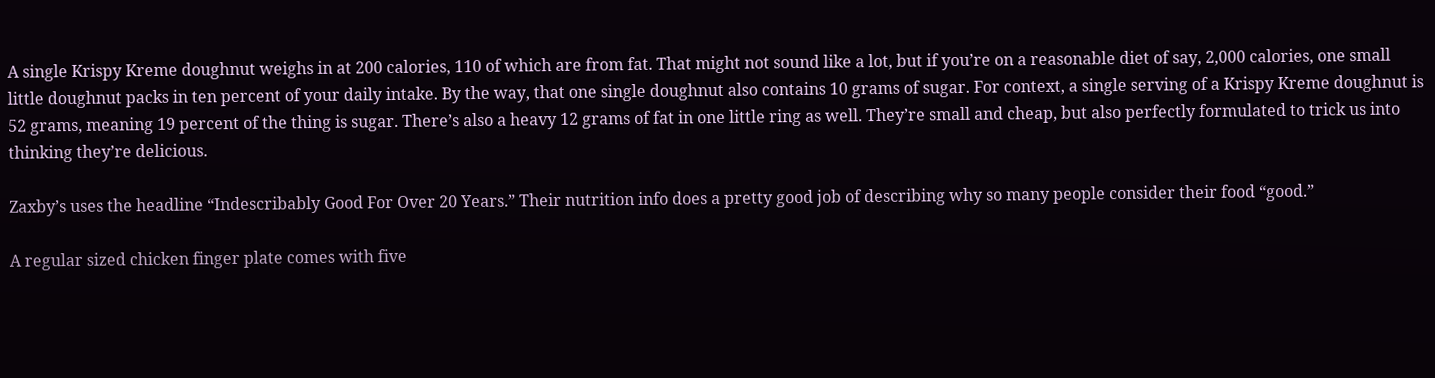A single Krispy Kreme doughnut weighs in at 200 calories, 110 of which are from fat. That might not sound like a lot, but if you’re on a reasonable diet of say, 2,000 calories, one small little doughnut packs in ten percent of your daily intake. By the way, that one single doughnut also contains 10 grams of sugar. For context, a single serving of a Krispy Kreme doughnut is 52 grams, meaning 19 percent of the thing is sugar. There’s also a heavy 12 grams of fat in one little ring as well. They’re small and cheap, but also perfectly formulated to trick us into thinking they’re delicious.

Zaxby’s uses the headline “Indescribably Good For Over 20 Years.” Their nutrition info does a pretty good job of describing why so many people consider their food “good.”

A regular sized chicken finger plate comes with five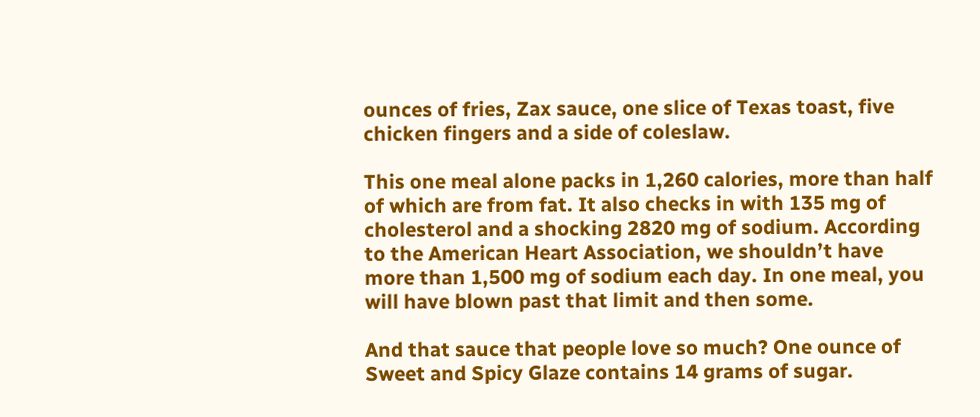ounces of fries, Zax sauce, one slice of Texas toast, five chicken fingers and a side of coleslaw.

This one meal alone packs in 1,260 calories, more than half of which are from fat. It also checks in with 135 mg of cholesterol and a shocking 2820 mg of sodium. According to the American Heart Association, we shouldn’t have more than 1,500 mg of sodium each day. In one meal, you will have blown past that limit and then some.

And that sauce that people love so much? One ounce of Sweet and Spicy Glaze contains 14 grams of sugar.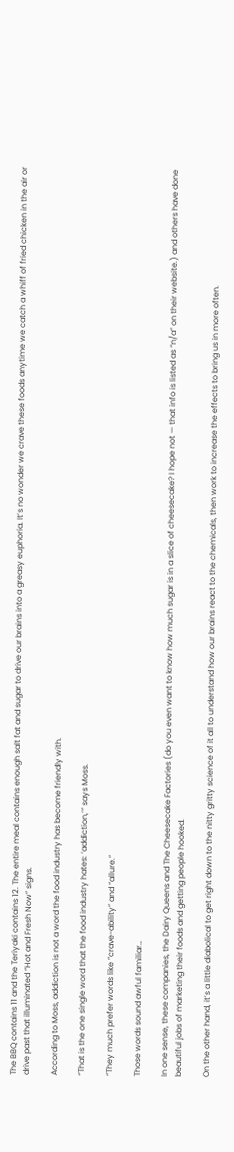The BBQ contains 11 and the Teriyaki contains 12. The entire meal contains enough salt fat and sugar to drive our brains into a greasy euphoria. It’s no wonder we crave these foods anytime we catch a whiff of fried chicken in the air or drive past that illuminated “Hot and Fresh Now” signs.

According to Moss, addiction is not a word the food industry has become friendly with.

“That is the one single word that the food industry hates: ‘addiction,’” says Moss.

“They much prefer words like “crave-ability” and “allure.”

Those words sound awful familiar…

In one sense, these companies, the Dairy Queens and The Cheesecake Factories (do you even want to know how much sugar is in a slice of cheesecake? I hope not — that info is listed as “n/a” on their website.) and others have done beautiful jobs of marketing their foods and getting people hooked.

On the other hand, it’s a little diabolical to get right down to the nitty gritty science of it all to understand how our brains react to the chemicals, then work to increase the effects to bring us in more often.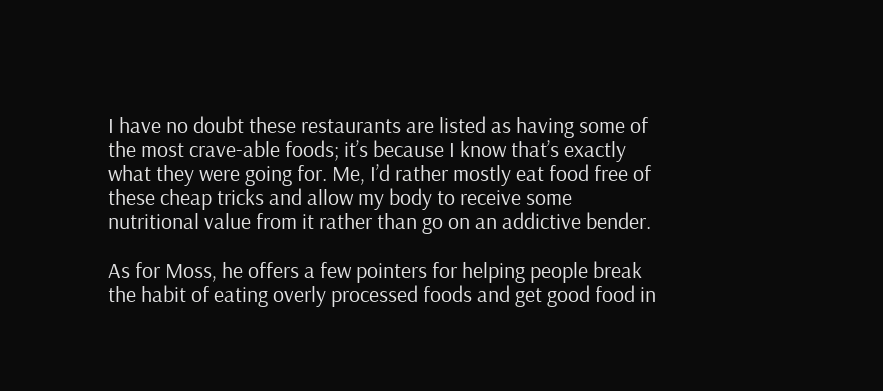I have no doubt these restaurants are listed as having some of the most crave-able foods; it’s because I know that’s exactly what they were going for. Me, I’d rather mostly eat food free of these cheap tricks and allow my body to receive some nutritional value from it rather than go on an addictive bender.

As for Moss, he offers a few pointers for helping people break the habit of eating overly processed foods and get good food in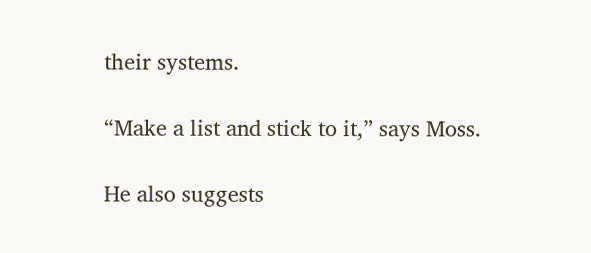their systems.

“Make a list and stick to it,” says Moss.

He also suggests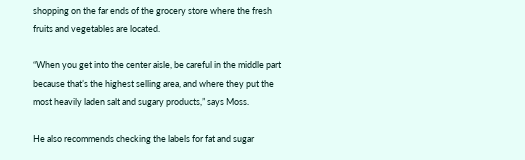shopping on the far ends of the grocery store where the fresh fruits and vegetables are located.

“When you get into the center aisle, be careful in the middle part because that’s the highest selling area, and where they put the most heavily laden salt and sugary products,” says Moss.

He also recommends checking the labels for fat and sugar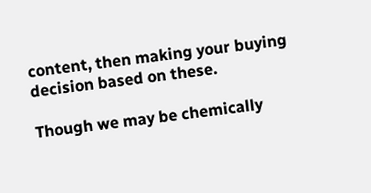content, then making your buying decision based on these.

Though we may be chemically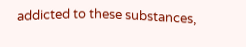addicted to these substances,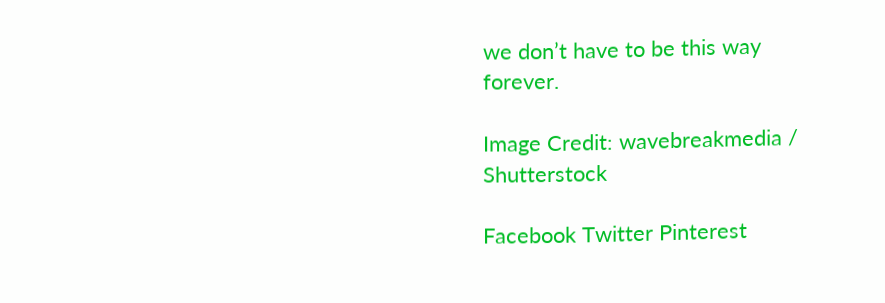we don’t have to be this way forever.

Image Credit: wavebreakmedia / Shutterstock

Facebook Twitter Pinterest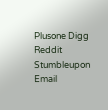Plusone Digg Reddit Stumbleupon Email